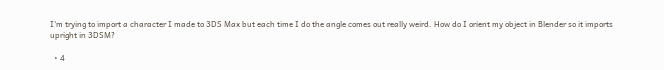I'm trying to import a character I made to 3DS Max but each time I do the angle comes out really weird. How do I orient my object in Blender so it imports upright in 3DSM?

  • 4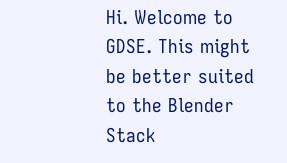Hi. Welcome to GDSE. This might be better suited to the Blender Stack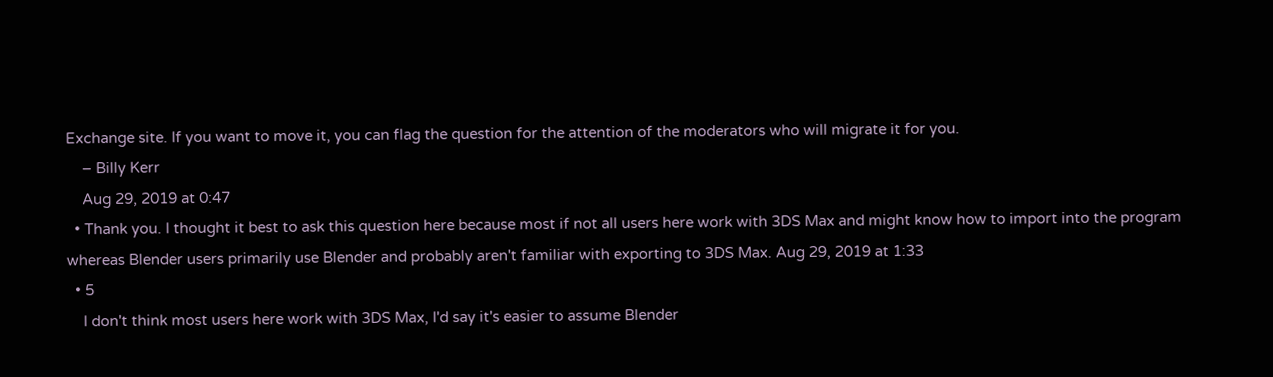Exchange site. If you want to move it, you can flag the question for the attention of the moderators who will migrate it for you.
    – Billy Kerr
    Aug 29, 2019 at 0:47
  • Thank you. I thought it best to ask this question here because most if not all users here work with 3DS Max and might know how to import into the program whereas Blender users primarily use Blender and probably aren't familiar with exporting to 3DS Max. Aug 29, 2019 at 1:33
  • 5
    I don't think most users here work with 3DS Max, I'd say it's easier to assume Blender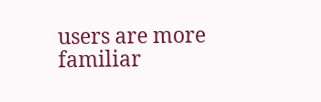users are more familiar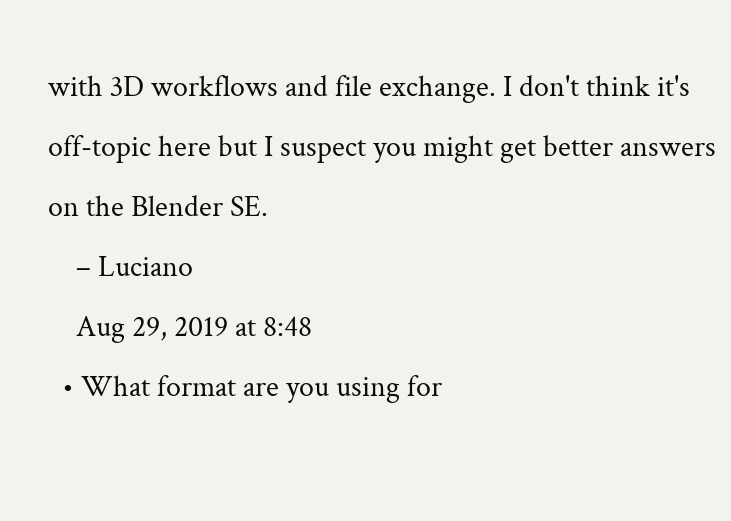with 3D workflows and file exchange. I don't think it's off-topic here but I suspect you might get better answers on the Blender SE.
    – Luciano
    Aug 29, 2019 at 8:48
  • What format are you using for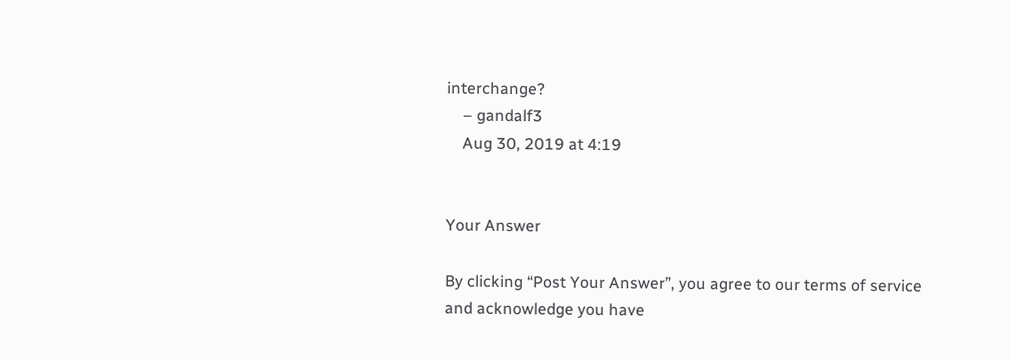interchange?
    – gandalf3
    Aug 30, 2019 at 4:19


Your Answer

By clicking “Post Your Answer”, you agree to our terms of service and acknowledge you have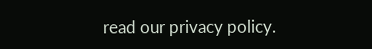read our privacy policy.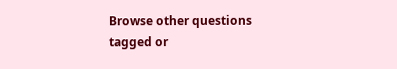Browse other questions tagged or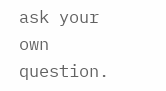ask your own question.